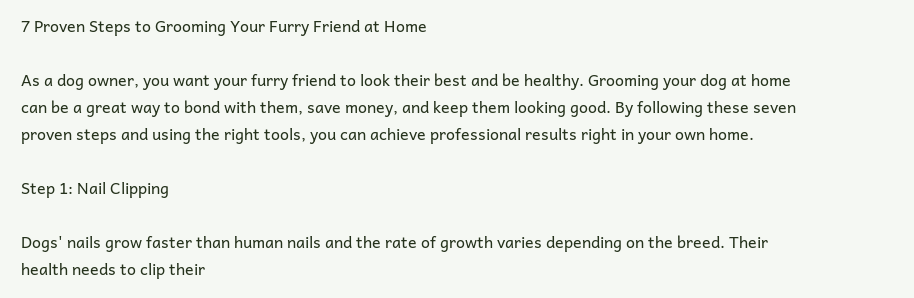7 Proven Steps to Grooming Your Furry Friend at Home

As a dog owner, you want your furry friend to look their best and be healthy. Grooming your dog at home can be a great way to bond with them, save money, and keep them looking good. By following these seven proven steps and using the right tools, you can achieve professional results right in your own home.

Step 1: Nail Clipping

Dogs' nails grow faster than human nails and the rate of growth varies depending on the breed. Their health needs to clip their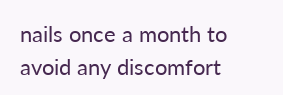nails once a month to avoid any discomfort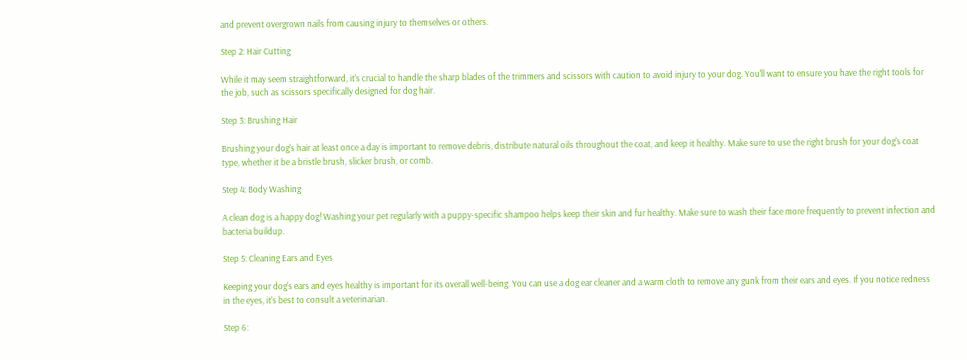and prevent overgrown nails from causing injury to themselves or others.

Step 2: Hair Cutting

While it may seem straightforward, it's crucial to handle the sharp blades of the trimmers and scissors with caution to avoid injury to your dog. You'll want to ensure you have the right tools for the job, such as scissors specifically designed for dog hair.

Step 3: Brushing Hair

Brushing your dog's hair at least once a day is important to remove debris, distribute natural oils throughout the coat, and keep it healthy. Make sure to use the right brush for your dog's coat type, whether it be a bristle brush, slicker brush, or comb.

Step 4: Body Washing

A clean dog is a happy dog! Washing your pet regularly with a puppy-specific shampoo helps keep their skin and fur healthy. Make sure to wash their face more frequently to prevent infection and bacteria buildup.

Step 5: Cleaning Ears and Eyes

Keeping your dog's ears and eyes healthy is important for its overall well-being. You can use a dog ear cleaner and a warm cloth to remove any gunk from their ears and eyes. If you notice redness in the eyes, it's best to consult a veterinarian.

Step 6: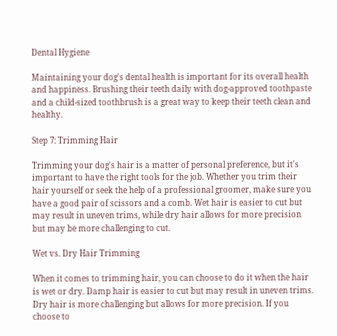Dental Hygiene

Maintaining your dog's dental health is important for its overall health and happiness. Brushing their teeth daily with dog-approved toothpaste and a child-sized toothbrush is a great way to keep their teeth clean and healthy.

Step 7: Trimming Hair

Trimming your dog's hair is a matter of personal preference, but it's important to have the right tools for the job. Whether you trim their hair yourself or seek the help of a professional groomer, make sure you have a good pair of scissors and a comb. Wet hair is easier to cut but may result in uneven trims, while dry hair allows for more precision but may be more challenging to cut.

Wet vs. Dry Hair Trimming

When it comes to trimming hair, you can choose to do it when the hair is wet or dry. Damp hair is easier to cut but may result in uneven trims. Dry hair is more challenging but allows for more precision. If you choose to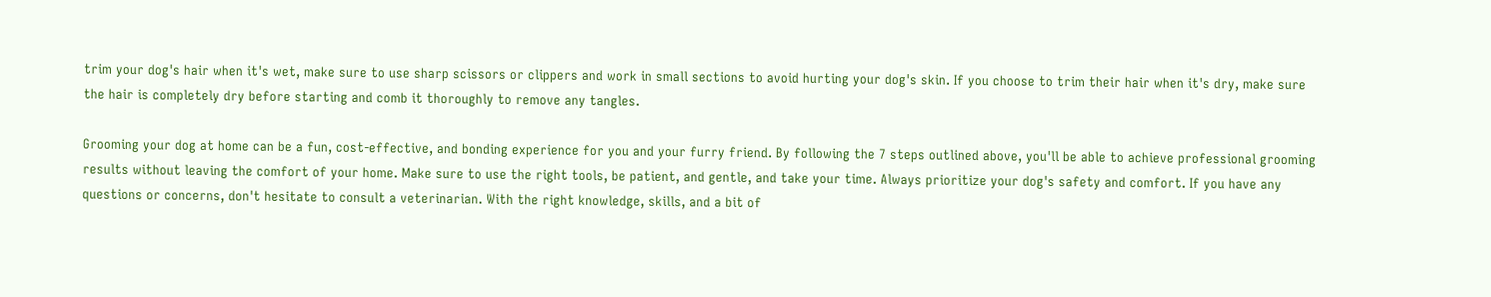trim your dog's hair when it's wet, make sure to use sharp scissors or clippers and work in small sections to avoid hurting your dog's skin. If you choose to trim their hair when it's dry, make sure the hair is completely dry before starting and comb it thoroughly to remove any tangles.

Grooming your dog at home can be a fun, cost-effective, and bonding experience for you and your furry friend. By following the 7 steps outlined above, you'll be able to achieve professional grooming results without leaving the comfort of your home. Make sure to use the right tools, be patient, and gentle, and take your time. Always prioritize your dog's safety and comfort. If you have any questions or concerns, don't hesitate to consult a veterinarian. With the right knowledge, skills, and a bit of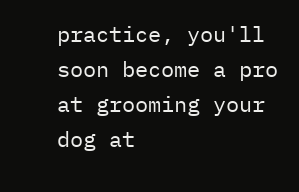practice, you'll soon become a pro at grooming your dog at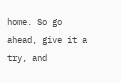home. So go ahead, give it a try, and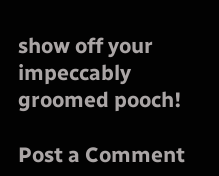show off your impeccably groomed pooch!

Post a Comment